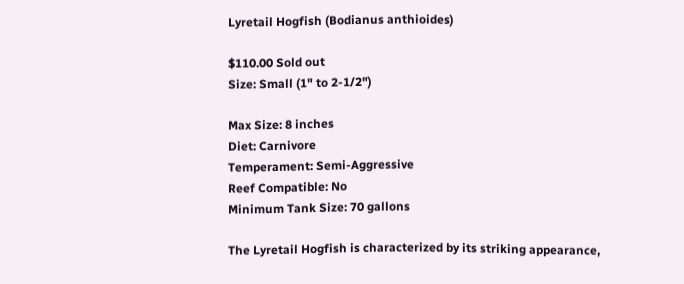Lyretail Hogfish (Bodianus anthioides)

$110.00 Sold out
Size: Small (1" to 2-1/2")

Max Size: 8 inches
Diet: Carnivore
Temperament: Semi-Aggressive
Reef Compatible: No
Minimum Tank Size: 70 gallons

The Lyretail Hogfish is characterized by its striking appearance,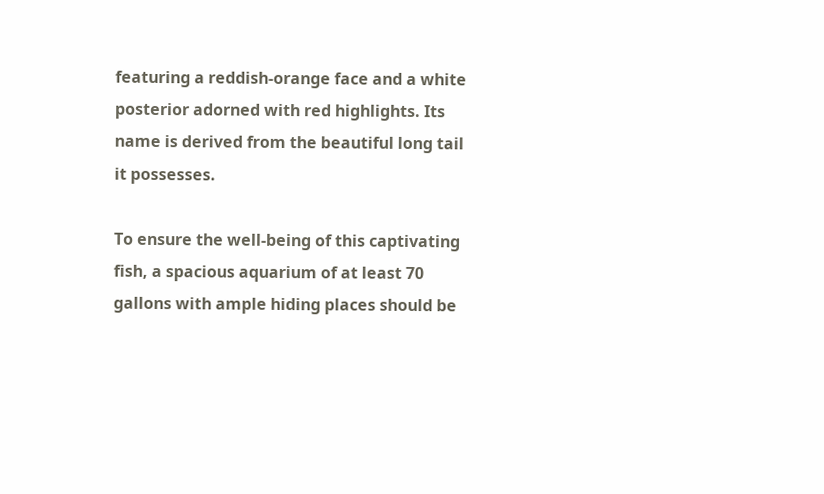featuring a reddish-orange face and a white posterior adorned with red highlights. Its name is derived from the beautiful long tail it possesses.

To ensure the well-being of this captivating fish, a spacious aquarium of at least 70 gallons with ample hiding places should be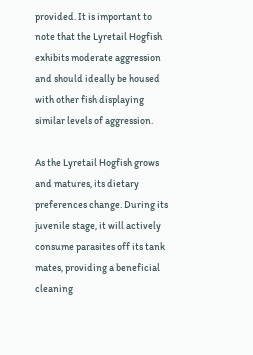provided. It is important to note that the Lyretail Hogfish exhibits moderate aggression and should ideally be housed with other fish displaying similar levels of aggression.

As the Lyretail Hogfish grows and matures, its dietary preferences change. During its juvenile stage, it will actively consume parasites off its tank mates, providing a beneficial cleaning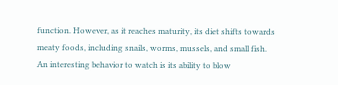function. However, as it reaches maturity, its diet shifts towards meaty foods, including snails, worms, mussels, and small fish. An interesting behavior to watch is its ability to blow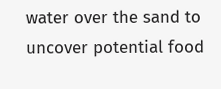water over the sand to uncover potential food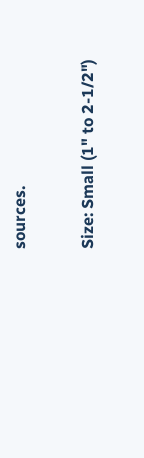sources.

Size: Small (1" to 2-1/2")